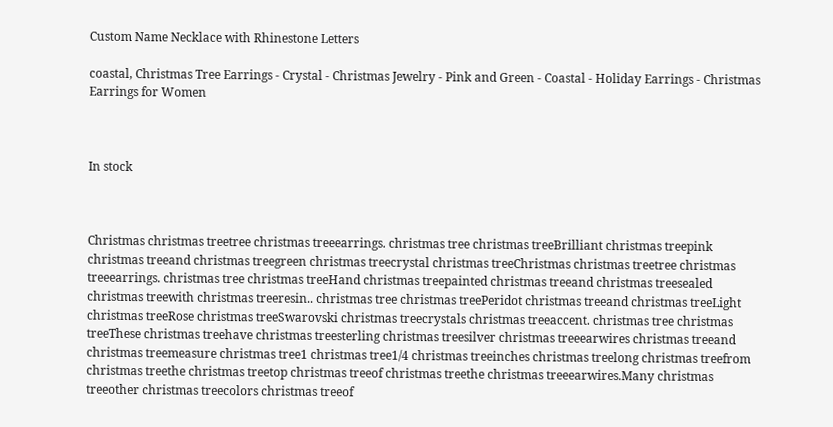Custom Name Necklace with Rhinestone Letters

coastal, Christmas Tree Earrings - Crystal - Christmas Jewelry - Pink and Green - Coastal - Holiday Earrings - Christmas Earrings for Women



In stock



Christmas christmas treetree christmas treeearrings. christmas tree christmas treeBrilliant christmas treepink christmas treeand christmas treegreen christmas treecrystal christmas treeChristmas christmas treetree christmas treeearrings. christmas tree christmas treeHand christmas treepainted christmas treeand christmas treesealed christmas treewith christmas treeresin.. christmas tree christmas treePeridot christmas treeand christmas treeLight christmas treeRose christmas treeSwarovski christmas treecrystals christmas treeaccent. christmas tree christmas treeThese christmas treehave christmas treesterling christmas treesilver christmas treeearwires christmas treeand christmas treemeasure christmas tree1 christmas tree1/4 christmas treeinches christmas treelong christmas treefrom christmas treethe christmas treetop christmas treeof christmas treethe christmas treeearwires.Many christmas treeother christmas treecolors christmas treeof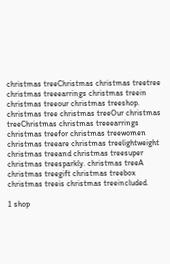christmas treeChristmas christmas treetree christmas treeearrings christmas treein christmas treeour christmas treeshop. christmas tree christmas treeOur christmas treeChristmas christmas treeearrings christmas treefor christmas treewomen christmas treeare christmas treelightweight christmas treeand christmas treesuper christmas treesparkly. christmas treeA christmas treegift christmas treebox christmas treeis christmas treeincluded.

1 shop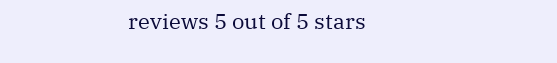reviews 5 out of 5 stars